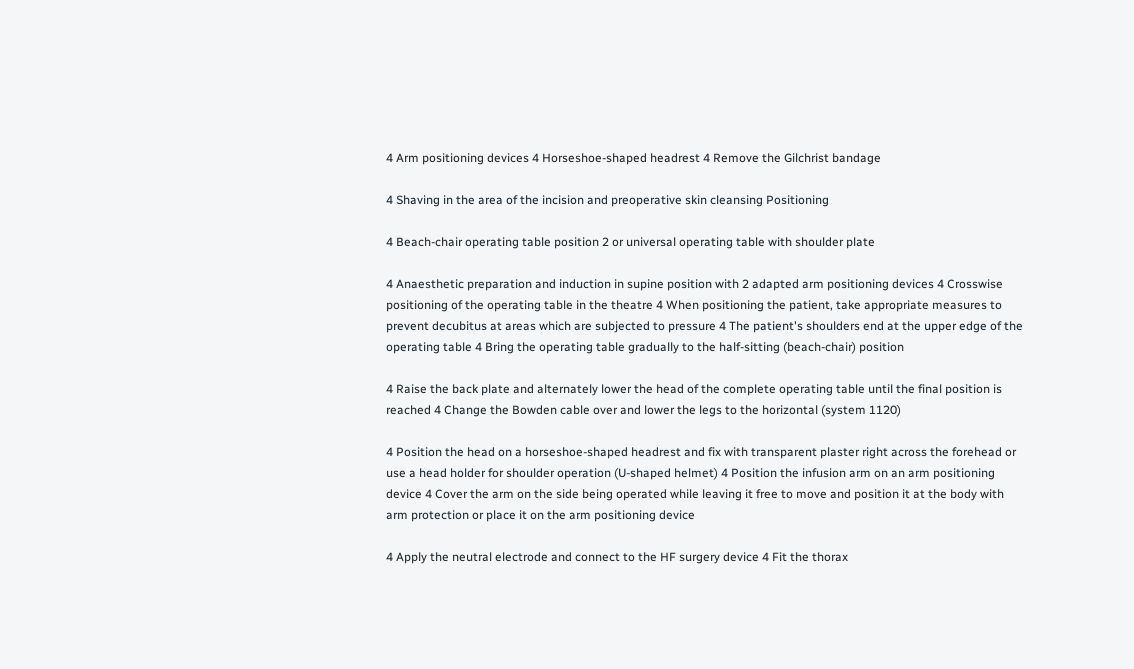4 Arm positioning devices 4 Horseshoe-shaped headrest 4 Remove the Gilchrist bandage

4 Shaving in the area of the incision and preoperative skin cleansing Positioning

4 Beach-chair operating table position 2 or universal operating table with shoulder plate

4 Anaesthetic preparation and induction in supine position with 2 adapted arm positioning devices 4 Crosswise positioning of the operating table in the theatre 4 When positioning the patient, take appropriate measures to prevent decubitus at areas which are subjected to pressure 4 The patient's shoulders end at the upper edge of the operating table 4 Bring the operating table gradually to the half-sitting (beach-chair) position

4 Raise the back plate and alternately lower the head of the complete operating table until the final position is reached 4 Change the Bowden cable over and lower the legs to the horizontal (system 1120)

4 Position the head on a horseshoe-shaped headrest and fix with transparent plaster right across the forehead or use a head holder for shoulder operation (U-shaped helmet) 4 Position the infusion arm on an arm positioning device 4 Cover the arm on the side being operated while leaving it free to move and position it at the body with arm protection or place it on the arm positioning device

4 Apply the neutral electrode and connect to the HF surgery device 4 Fit the thorax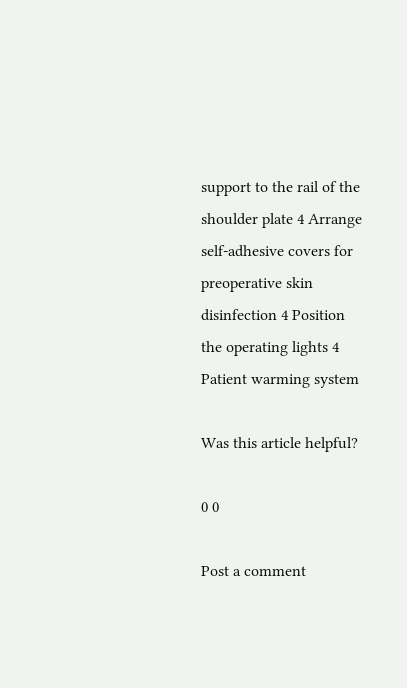support to the rail of the shoulder plate 4 Arrange self-adhesive covers for preoperative skin disinfection 4 Position the operating lights 4 Patient warming system

Was this article helpful?

0 0

Post a comment